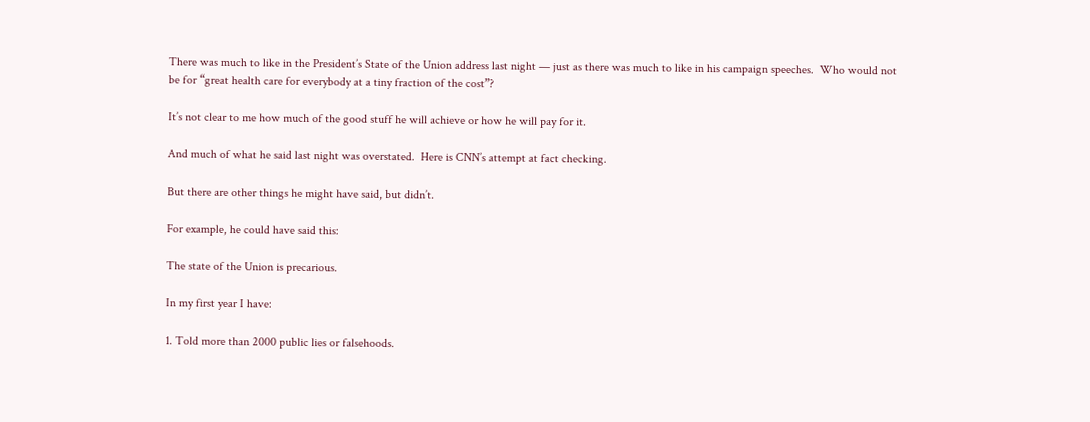There was much to like in the President’s State of the Union address last night — just as there was much to like in his campaign speeches.  Who would not be for “great health care for everybody at a tiny fraction of the cost”?

It’s not clear to me how much of the good stuff he will achieve or how he will pay for it.

And much of what he said last night was overstated.  Here is CNN’s attempt at fact checking.

But there are other things he might have said, but didn’t.

For example, he could have said this:

The state of the Union is precarious.

In my first year I have:

1. Told more than 2000 public lies or falsehoods.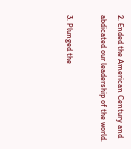2. Ended the American Century and abdicated our leadership of the world.

3. Plunged the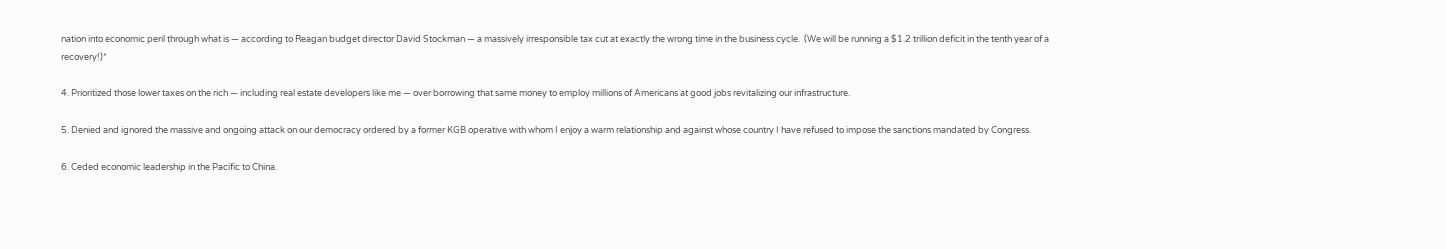nation into economic peril through what is — according to Reagan budget director David Stockman — a massively irresponsible tax cut at exactly the wrong time in the business cycle.  (We will be running a $1.2 trillion deficit in the tenth year of a recovery!)*

4. Prioritized those lower taxes on the rich — including real estate developers like me — over borrowing that same money to employ millions of Americans at good jobs revitalizing our infrastructure.

5. Denied and ignored the massive and ongoing attack on our democracy ordered by a former KGB operative with whom I enjoy a warm relationship and against whose country I have refused to impose the sanctions mandated by Congress.

6. Ceded economic leadership in the Pacific to China.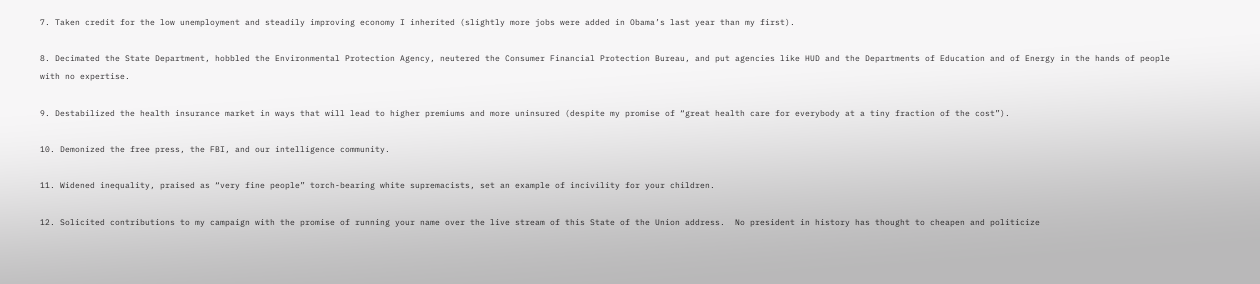7. Taken credit for the low unemployment and steadily improving economy I inherited (slightly more jobs were added in Obama’s last year than my first).

8. Decimated the State Department, hobbled the Environmental Protection Agency, neutered the Consumer Financial Protection Bureau, and put agencies like HUD and the Departments of Education and of Energy in the hands of people with no expertise.

9. Destabilized the health insurance market in ways that will lead to higher premiums and more uninsured (despite my promise of “great health care for everybody at a tiny fraction of the cost”).

10. Demonized the free press, the FBI, and our intelligence community.

11. Widened inequality, praised as “very fine people” torch-bearing white supremacists, set an example of incivility for your children.

12. Solicited contributions to my campaign with the promise of running your name over the live stream of this State of the Union address.  No president in history has thought to cheapen and politicize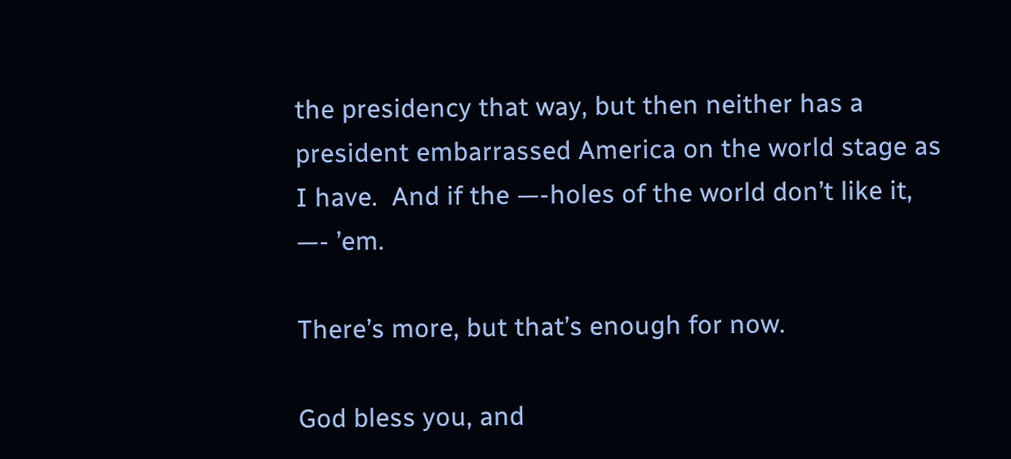the presidency that way, but then neither has a president embarrassed America on the world stage as I have.  And if the —-holes of the world don’t like it, —- ’em.

There’s more, but that’s enough for now.

God bless you, and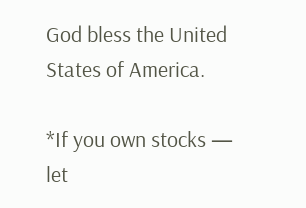God bless the United States of America.

*If you own stocks — let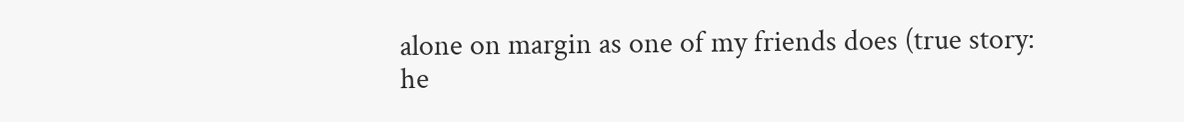alone on margin as one of my friends does (true story: he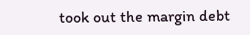took out the margin debt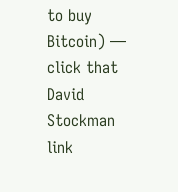to buy Bitcoin) — click that David Stockman link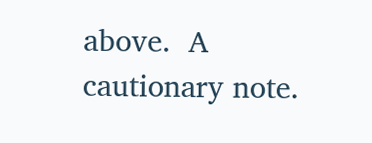above.  A cautionary note.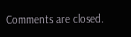Comments are closed.